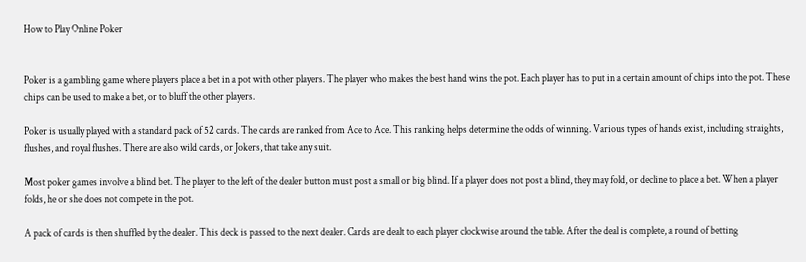How to Play Online Poker


Poker is a gambling game where players place a bet in a pot with other players. The player who makes the best hand wins the pot. Each player has to put in a certain amount of chips into the pot. These chips can be used to make a bet, or to bluff the other players.

Poker is usually played with a standard pack of 52 cards. The cards are ranked from Ace to Ace. This ranking helps determine the odds of winning. Various types of hands exist, including straights, flushes, and royal flushes. There are also wild cards, or Jokers, that take any suit.

Most poker games involve a blind bet. The player to the left of the dealer button must post a small or big blind. If a player does not post a blind, they may fold, or decline to place a bet. When a player folds, he or she does not compete in the pot.

A pack of cards is then shuffled by the dealer. This deck is passed to the next dealer. Cards are dealt to each player clockwise around the table. After the deal is complete, a round of betting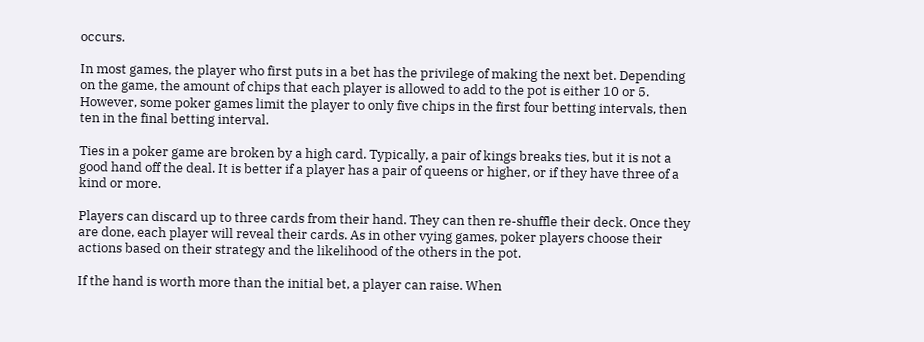occurs.

In most games, the player who first puts in a bet has the privilege of making the next bet. Depending on the game, the amount of chips that each player is allowed to add to the pot is either 10 or 5. However, some poker games limit the player to only five chips in the first four betting intervals, then ten in the final betting interval.

Ties in a poker game are broken by a high card. Typically, a pair of kings breaks ties, but it is not a good hand off the deal. It is better if a player has a pair of queens or higher, or if they have three of a kind or more.

Players can discard up to three cards from their hand. They can then re-shuffle their deck. Once they are done, each player will reveal their cards. As in other vying games, poker players choose their actions based on their strategy and the likelihood of the others in the pot.

If the hand is worth more than the initial bet, a player can raise. When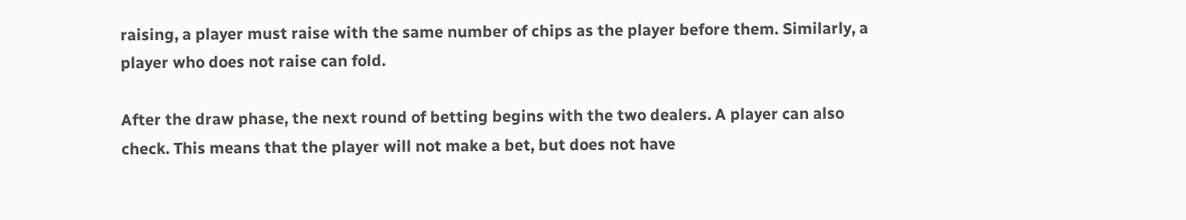raising, a player must raise with the same number of chips as the player before them. Similarly, a player who does not raise can fold.

After the draw phase, the next round of betting begins with the two dealers. A player can also check. This means that the player will not make a bet, but does not have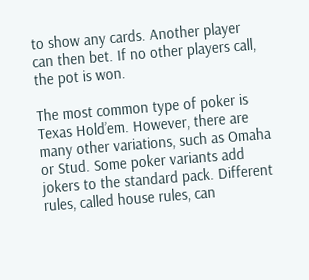to show any cards. Another player can then bet. If no other players call, the pot is won.

The most common type of poker is Texas Hold’em. However, there are many other variations, such as Omaha or Stud. Some poker variants add jokers to the standard pack. Different rules, called house rules, can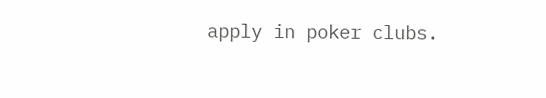apply in poker clubs.